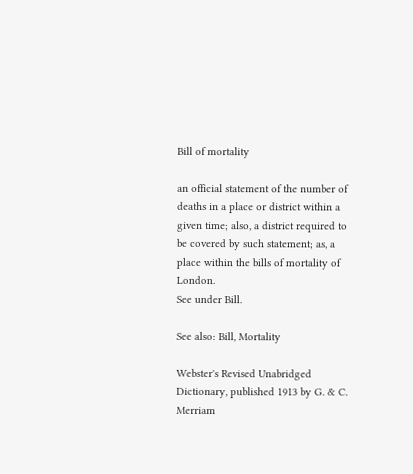Bill of mortality

an official statement of the number of deaths in a place or district within a given time; also, a district required to be covered by such statement; as, a place within the bills of mortality of London.
See under Bill.

See also: Bill, Mortality

Webster's Revised Unabridged Dictionary, published 1913 by G. & C. Merriam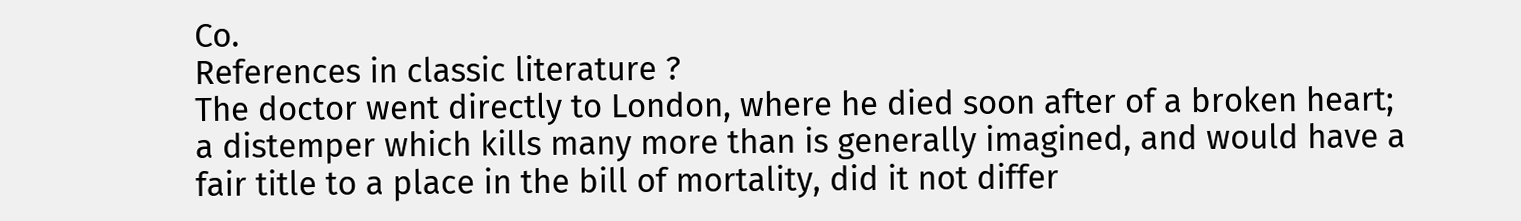Co.
References in classic literature ?
The doctor went directly to London, where he died soon after of a broken heart; a distemper which kills many more than is generally imagined, and would have a fair title to a place in the bill of mortality, did it not differ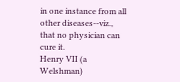in one instance from all other diseases--viz., that no physician can cure it.
Henry VII (a Welshman)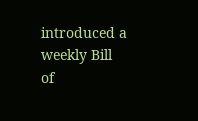introduced a weekly Bill of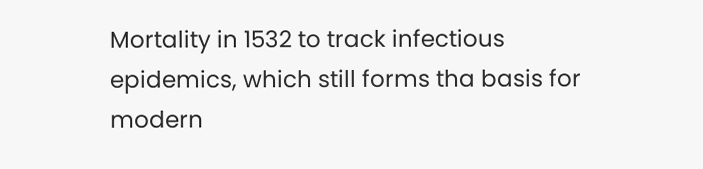Mortality in 1532 to track infectious epidemics, which still forms tha basis for modern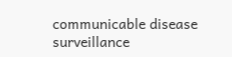communicable disease surveillance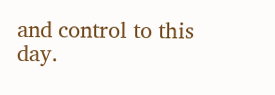and control to this day.